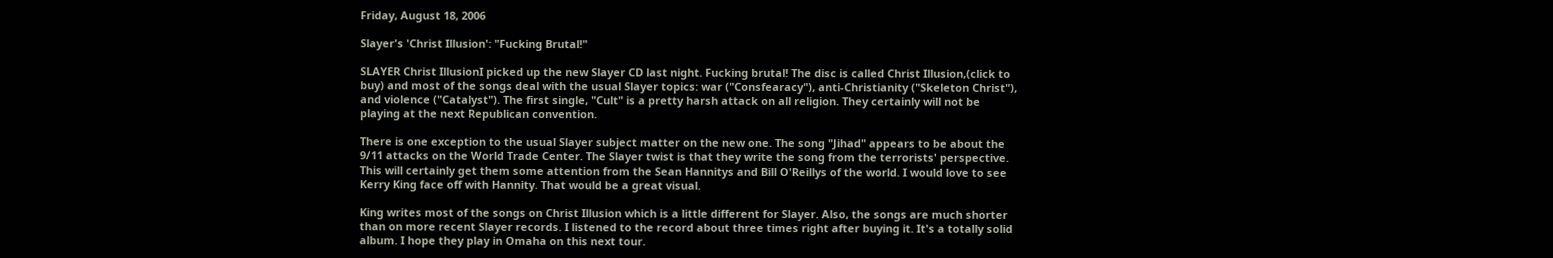Friday, August 18, 2006

Slayer's 'Christ Illusion': "Fucking Brutal!"

SLAYER Christ IllusionI picked up the new Slayer CD last night. Fucking brutal! The disc is called Christ Illusion,(click to buy) and most of the songs deal with the usual Slayer topics: war ("Consfearacy"), anti-Christianity ("Skeleton Christ"), and violence ("Catalyst"). The first single, "Cult" is a pretty harsh attack on all religion. They certainly will not be playing at the next Republican convention.

There is one exception to the usual Slayer subject matter on the new one. The song "Jihad" appears to be about the 9/11 attacks on the World Trade Center. The Slayer twist is that they write the song from the terrorists' perspective. This will certainly get them some attention from the Sean Hannitys and Bill O'Reillys of the world. I would love to see Kerry King face off with Hannity. That would be a great visual.

King writes most of the songs on Christ Illusion which is a little different for Slayer. Also, the songs are much shorter than on more recent Slayer records. I listened to the record about three times right after buying it. It's a totally solid album. I hope they play in Omaha on this next tour.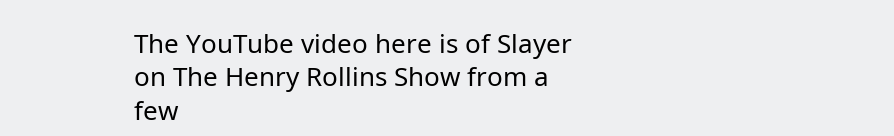The YouTube video here is of Slayer on The Henry Rollins Show from a few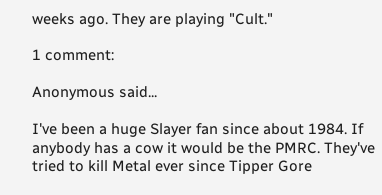weeks ago. They are playing "Cult."

1 comment:

Anonymous said...

I've been a huge Slayer fan since about 1984. If anybody has a cow it would be the PMRC. They've tried to kill Metal ever since Tipper Gore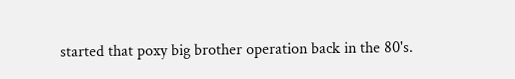started that poxy big brother operation back in the 80's.